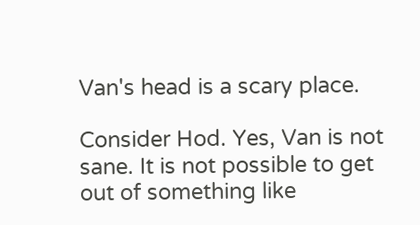Van's head is a scary place.

Consider Hod. Yes, Van is not sane. It is not possible to get out of something like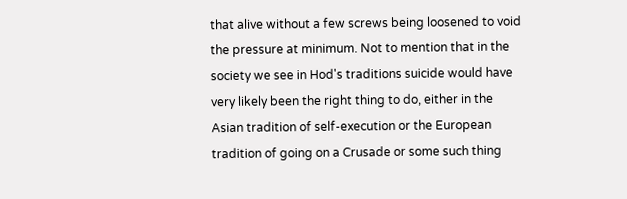that alive without a few screws being loosened to void the pressure at minimum. Not to mention that in the society we see in Hod's traditions suicide would have very likely been the right thing to do, either in the Asian tradition of self-execution or the European tradition of going on a Crusade or some such thing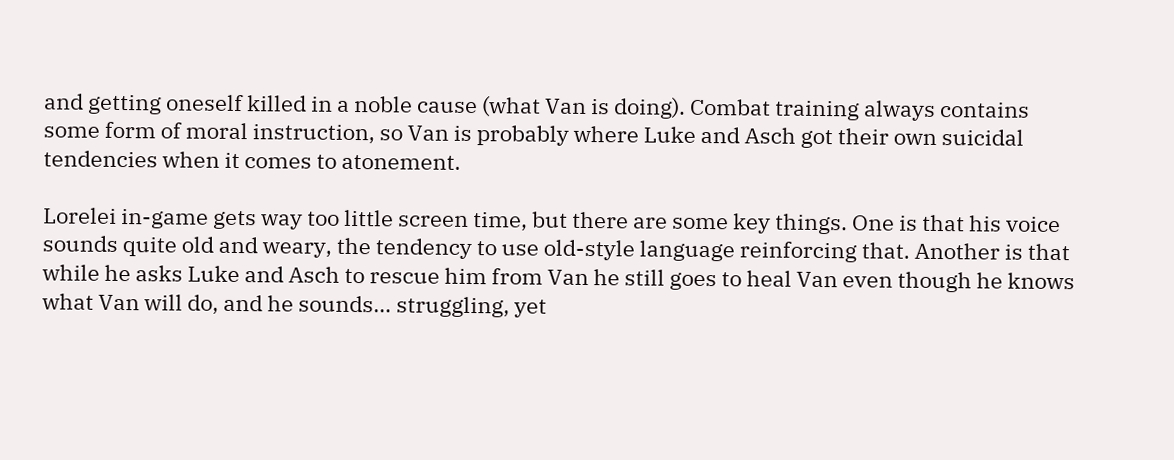and getting oneself killed in a noble cause (what Van is doing). Combat training always contains some form of moral instruction, so Van is probably where Luke and Asch got their own suicidal tendencies when it comes to atonement.

Lorelei in-game gets way too little screen time, but there are some key things. One is that his voice sounds quite old and weary, the tendency to use old-style language reinforcing that. Another is that while he asks Luke and Asch to rescue him from Van he still goes to heal Van even though he knows what Van will do, and he sounds… struggling, yet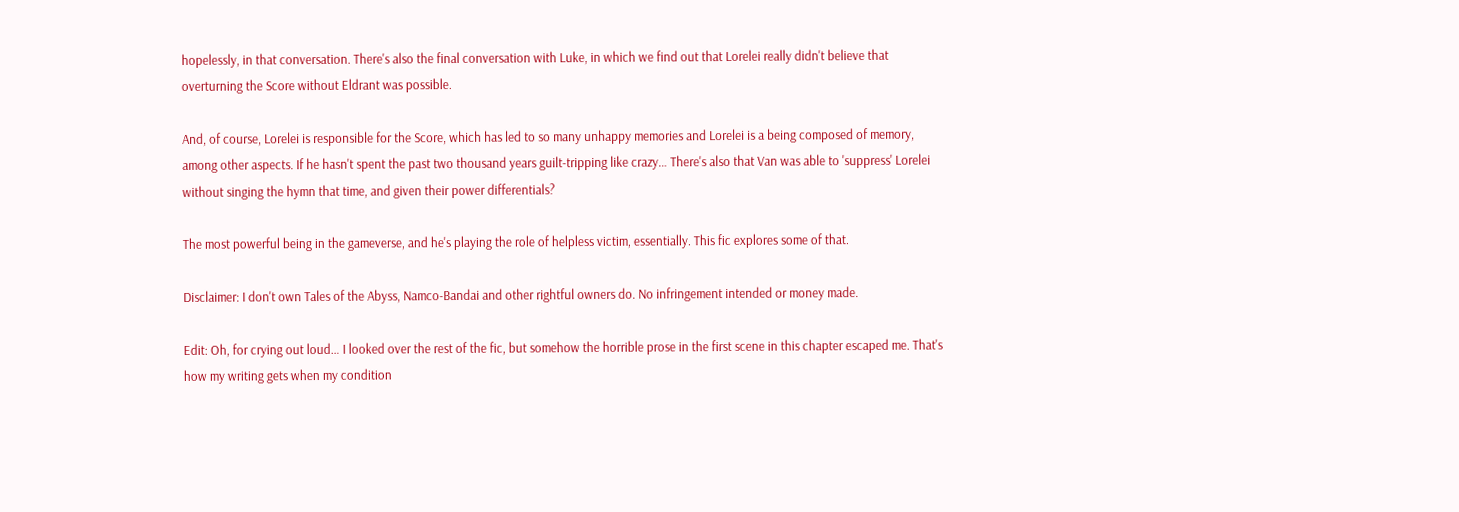hopelessly, in that conversation. There's also the final conversation with Luke, in which we find out that Lorelei really didn't believe that overturning the Score without Eldrant was possible.

And, of course, Lorelei is responsible for the Score, which has led to so many unhappy memories and Lorelei is a being composed of memory, among other aspects. If he hasn't spent the past two thousand years guilt-tripping like crazy… There's also that Van was able to 'suppress' Lorelei without singing the hymn that time, and given their power differentials?

The most powerful being in the gameverse, and he's playing the role of helpless victim, essentially. This fic explores some of that.

Disclaimer: I don't own Tales of the Abyss, Namco-Bandai and other rightful owners do. No infringement intended or money made.

Edit: Oh, for crying out loud… I looked over the rest of the fic, but somehow the horrible prose in the first scene in this chapter escaped me. That's how my writing gets when my condition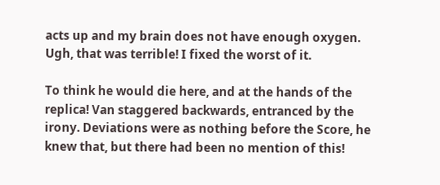acts up and my brain does not have enough oxygen. Ugh, that was terrible! I fixed the worst of it.

To think he would die here, and at the hands of the replica! Van staggered backwards, entranced by the irony. Deviations were as nothing before the Score, he knew that, but there had been no mention of this!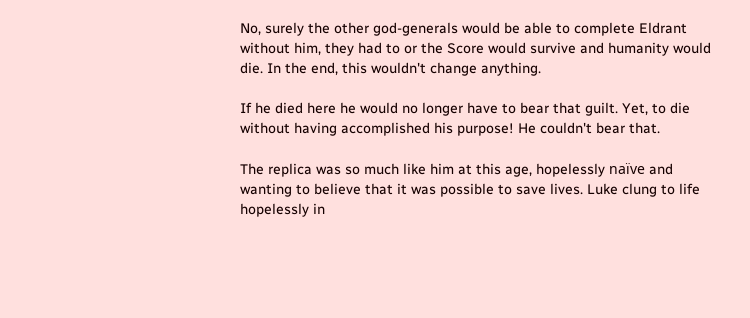No, surely the other god-generals would be able to complete Eldrant without him, they had to or the Score would survive and humanity would die. In the end, this wouldn't change anything.

If he died here he would no longer have to bear that guilt. Yet, to die without having accomplished his purpose! He couldn't bear that.

The replica was so much like him at this age, hopelessly naïve and wanting to believe that it was possible to save lives. Luke clung to life hopelessly in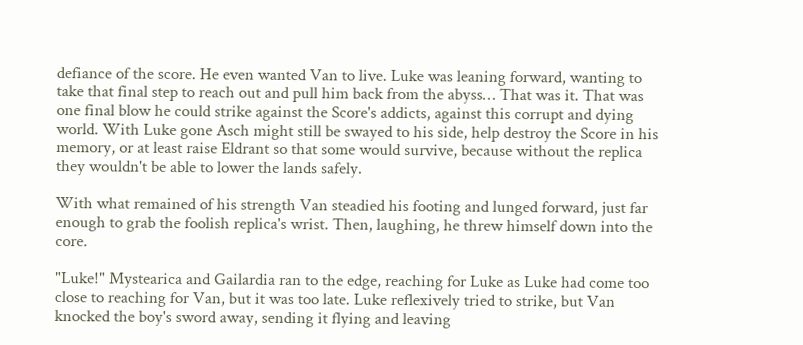defiance of the score. He even wanted Van to live. Luke was leaning forward, wanting to take that final step to reach out and pull him back from the abyss… That was it. That was one final blow he could strike against the Score's addicts, against this corrupt and dying world. With Luke gone Asch might still be swayed to his side, help destroy the Score in his memory, or at least raise Eldrant so that some would survive, because without the replica they wouldn't be able to lower the lands safely.

With what remained of his strength Van steadied his footing and lunged forward, just far enough to grab the foolish replica's wrist. Then, laughing, he threw himself down into the core.

"Luke!" Mystearica and Gailardia ran to the edge, reaching for Luke as Luke had come too close to reaching for Van, but it was too late. Luke reflexively tried to strike, but Van knocked the boy's sword away, sending it flying and leaving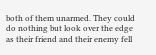both of them unarmed. They could do nothing but look over the edge as their friend and their enemy fell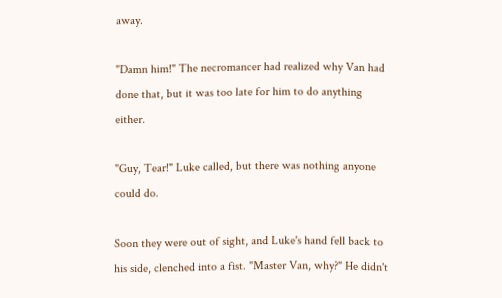away.

"Damn him!" The necromancer had realized why Van had done that, but it was too late for him to do anything either.

"Guy, Tear!" Luke called, but there was nothing anyone could do.

Soon they were out of sight, and Luke's hand fell back to his side, clenched into a fist. "Master Van, why?" He didn't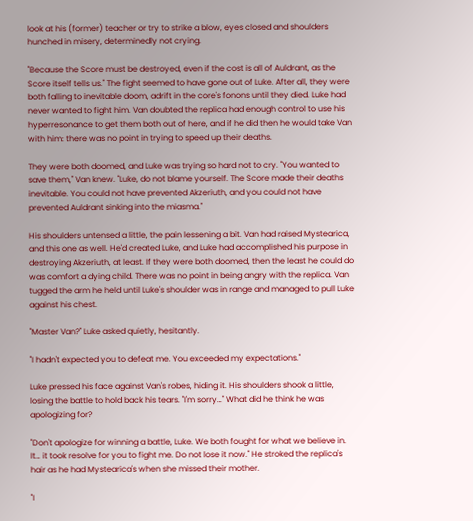look at his (former) teacher or try to strike a blow, eyes closed and shoulders hunched in misery, determinedly not crying.

"Because the Score must be destroyed, even if the cost is all of Auldrant, as the Score itself tells us." The fight seemed to have gone out of Luke. After all, they were both falling to inevitable doom, adrift in the core's fonons until they died. Luke had never wanted to fight him. Van doubted the replica had enough control to use his hyperresonance to get them both out of here, and if he did then he would take Van with him: there was no point in trying to speed up their deaths.

They were both doomed, and Luke was trying so hard not to cry. "You wanted to save them," Van knew. "Luke, do not blame yourself. The Score made their deaths inevitable. You could not have prevented Akzeriuth, and you could not have prevented Auldrant sinking into the miasma."

His shoulders untensed a little, the pain lessening a bit. Van had raised Mystearica, and this one as well. He'd created Luke, and Luke had accomplished his purpose in destroying Akzeriuth, at least. If they were both doomed, then the least he could do was comfort a dying child. There was no point in being angry with the replica. Van tugged the arm he held until Luke's shoulder was in range and managed to pull Luke against his chest.

"Master Van?" Luke asked quietly, hesitantly.

"I hadn't expected you to defeat me. You exceeded my expectations."

Luke pressed his face against Van's robes, hiding it. His shoulders shook a little, losing the battle to hold back his tears. "I'm sorry…" What did he think he was apologizing for?

"Don't apologize for winning a battle, Luke. We both fought for what we believe in. It… it took resolve for you to fight me. Do not lose it now." He stroked the replica's hair as he had Mystearica's when she missed their mother.

"I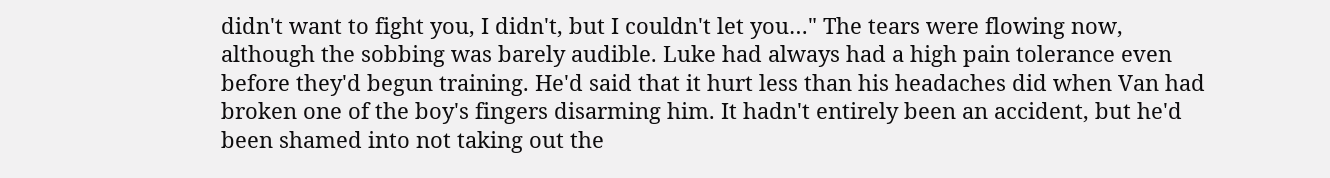didn't want to fight you, I didn't, but I couldn't let you…" The tears were flowing now, although the sobbing was barely audible. Luke had always had a high pain tolerance even before they'd begun training. He'd said that it hurt less than his headaches did when Van had broken one of the boy's fingers disarming him. It hadn't entirely been an accident, but he'd been shamed into not taking out the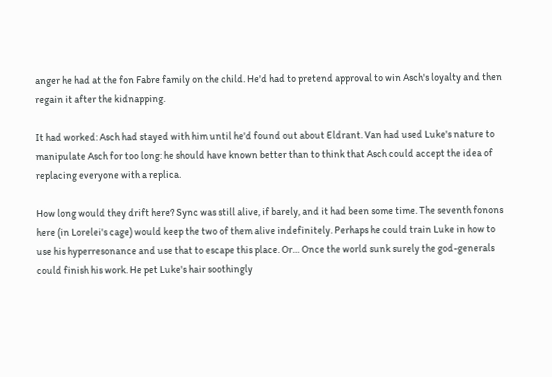anger he had at the fon Fabre family on the child. He'd had to pretend approval to win Asch's loyalty and then regain it after the kidnapping.

It had worked: Asch had stayed with him until he'd found out about Eldrant. Van had used Luke's nature to manipulate Asch for too long: he should have known better than to think that Asch could accept the idea of replacing everyone with a replica.

How long would they drift here? Sync was still alive, if barely, and it had been some time. The seventh fonons here (in Lorelei's cage) would keep the two of them alive indefinitely. Perhaps he could train Luke in how to use his hyperresonance and use that to escape this place. Or… Once the world sunk surely the god-generals could finish his work. He pet Luke's hair soothingly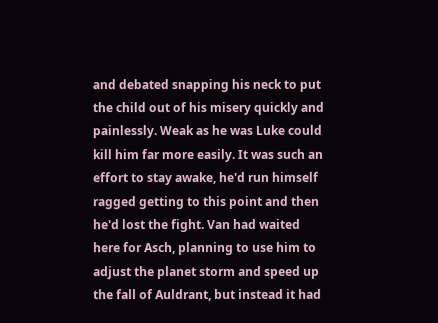and debated snapping his neck to put the child out of his misery quickly and painlessly. Weak as he was Luke could kill him far more easily. It was such an effort to stay awake, he'd run himself ragged getting to this point and then he'd lost the fight. Van had waited here for Asch, planning to use him to adjust the planet storm and speed up the fall of Auldrant, but instead it had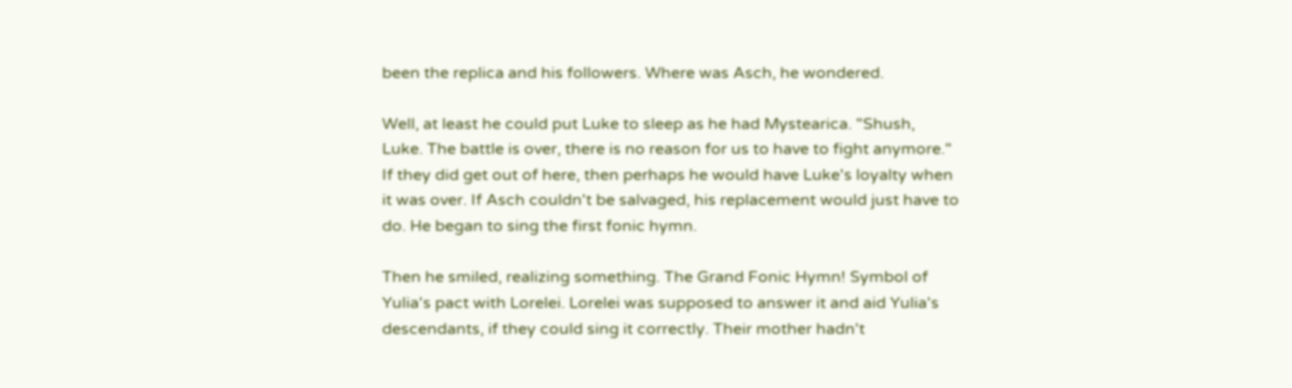been the replica and his followers. Where was Asch, he wondered.

Well, at least he could put Luke to sleep as he had Mystearica. "Shush, Luke. The battle is over, there is no reason for us to have to fight anymore." If they did get out of here, then perhaps he would have Luke's loyalty when it was over. If Asch couldn't be salvaged, his replacement would just have to do. He began to sing the first fonic hymn.

Then he smiled, realizing something. The Grand Fonic Hymn! Symbol of Yulia's pact with Lorelei. Lorelei was supposed to answer it and aid Yulia's descendants, if they could sing it correctly. Their mother hadn't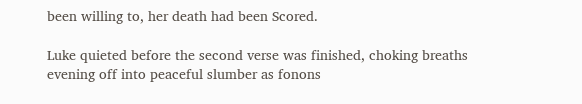been willing to, her death had been Scored.

Luke quieted before the second verse was finished, choking breaths evening off into peaceful slumber as fonons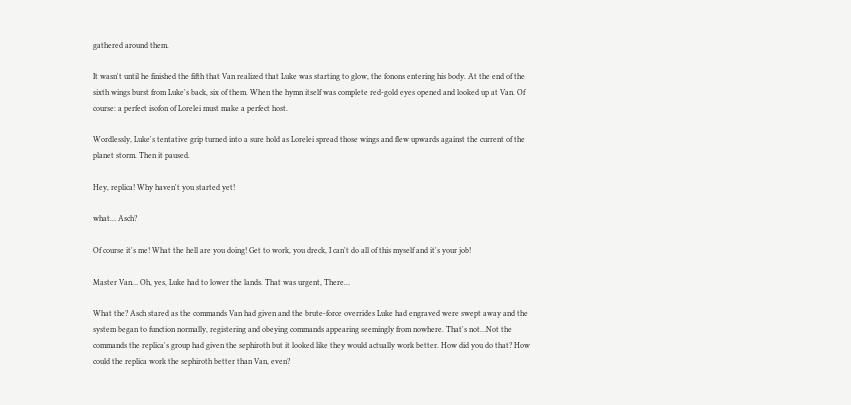gathered around them.

It wasn't until he finished the fifth that Van realized that Luke was starting to glow, the fonons entering his body. At the end of the sixth wings burst from Luke's back, six of them. When the hymn itself was complete red-gold eyes opened and looked up at Van. Of course: a perfect isofon of Lorelei must make a perfect host.

Wordlessly, Luke's tentative grip turned into a sure hold as Lorelei spread those wings and flew upwards against the current of the planet storm. Then it paused.

Hey, replica! Why haven't you started yet!

what… Asch?

Of course it's me! What the hell are you doing! Get to work, you dreck, I can't do all of this myself and it's your job!

Master Van… Oh, yes, Luke had to lower the lands. That was urgent, There…

What the? Asch stared as the commands Van had given and the brute-force overrides Luke had engraved were swept away and the system began to function normally, registering and obeying commands appearing seemingly from nowhere. That's not…Not the commands the replica's group had given the sephiroth but it looked like they would actually work better. How did you do that? How could the replica work the sephiroth better than Van, even?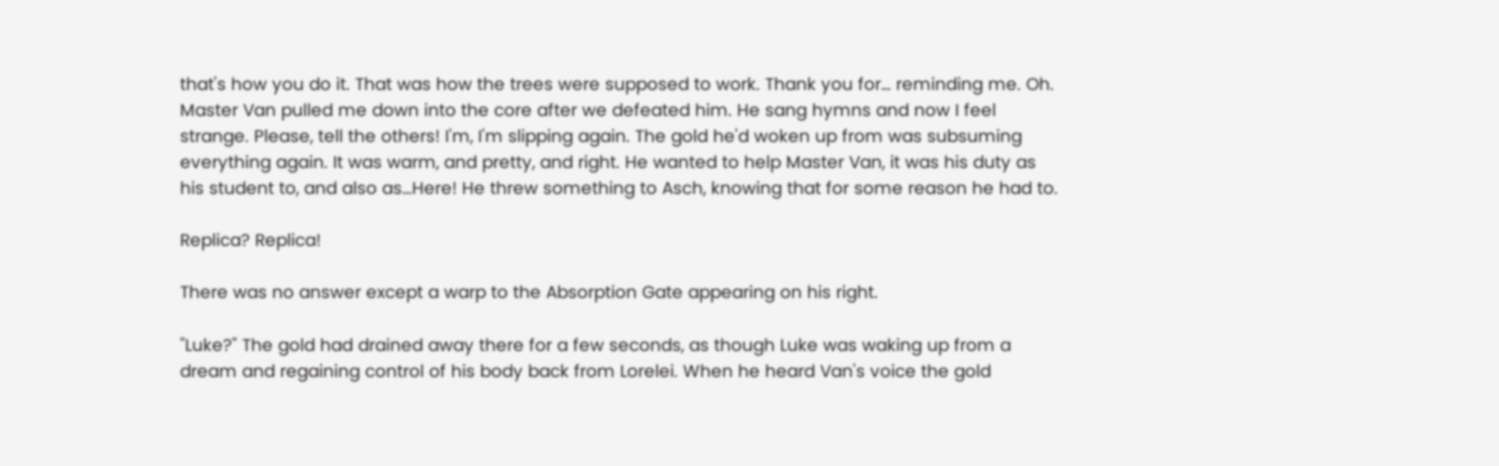that's how you do it. That was how the trees were supposed to work. Thank you for… reminding me. Oh. Master Van pulled me down into the core after we defeated him. He sang hymns and now I feel strange. Please, tell the others! I'm, I'm slipping again. The gold he'd woken up from was subsuming everything again. It was warm, and pretty, and right. He wanted to help Master Van, it was his duty as his student to, and also as…Here! He threw something to Asch, knowing that for some reason he had to.

Replica? Replica!

There was no answer except a warp to the Absorption Gate appearing on his right.

"Luke?" The gold had drained away there for a few seconds, as though Luke was waking up from a dream and regaining control of his body back from Lorelei. When he heard Van's voice the gold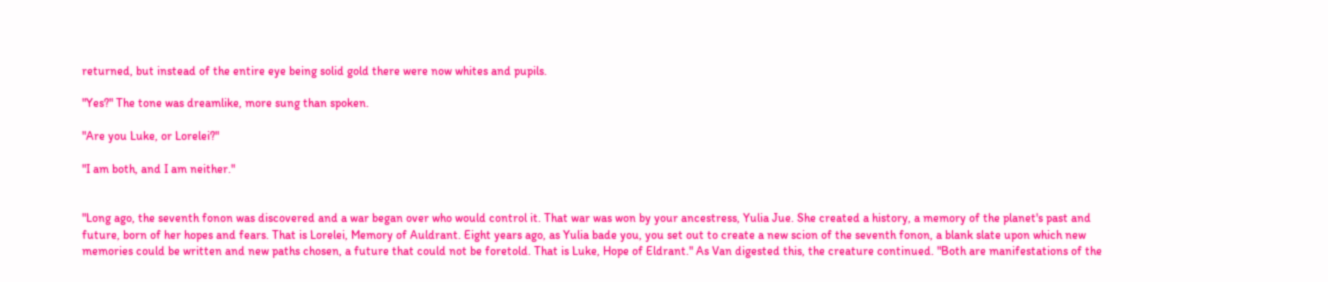returned, but instead of the entire eye being solid gold there were now whites and pupils.

"Yes?" The tone was dreamlike, more sung than spoken.

"Are you Luke, or Lorelei?"

"I am both, and I am neither."


"Long ago, the seventh fonon was discovered and a war began over who would control it. That war was won by your ancestress, Yulia Jue. She created a history, a memory of the planet's past and future, born of her hopes and fears. That is Lorelei, Memory of Auldrant. Eight years ago, as Yulia bade you, you set out to create a new scion of the seventh fonon, a blank slate upon which new memories could be written and new paths chosen, a future that could not be foretold. That is Luke, Hope of Eldrant." As Van digested this, the creature continued. "Both are manifestations of the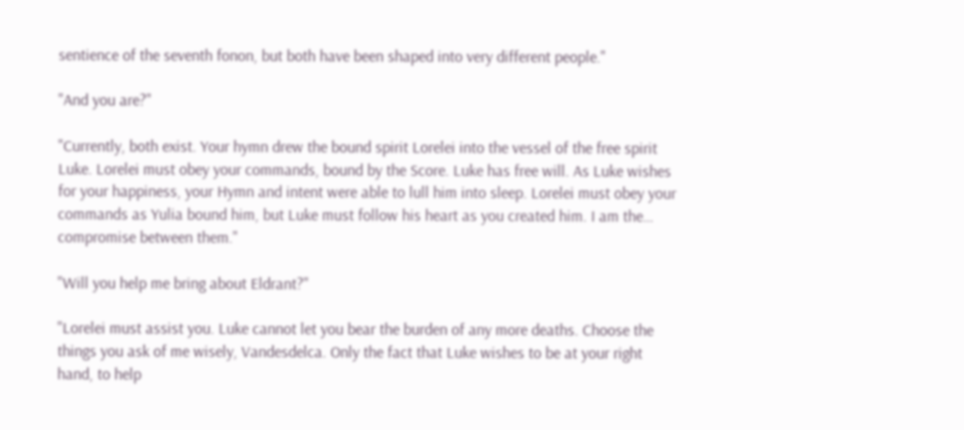sentience of the seventh fonon, but both have been shaped into very different people."

"And you are?"

"Currently, both exist. Your hymn drew the bound spirit Lorelei into the vessel of the free spirit Luke. Lorelei must obey your commands, bound by the Score. Luke has free will. As Luke wishes for your happiness, your Hymn and intent were able to lull him into sleep. Lorelei must obey your commands as Yulia bound him, but Luke must follow his heart as you created him. I am the… compromise between them."

"Will you help me bring about Eldrant?"

"Lorelei must assist you. Luke cannot let you bear the burden of any more deaths. Choose the things you ask of me wisely, Vandesdelca. Only the fact that Luke wishes to be at your right hand, to help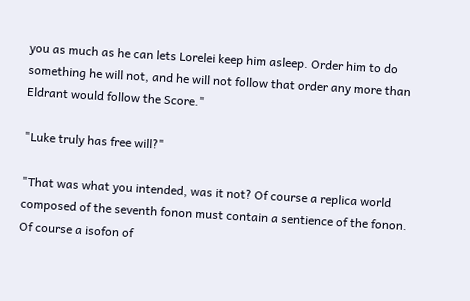you as much as he can lets Lorelei keep him asleep. Order him to do something he will not, and he will not follow that order any more than Eldrant would follow the Score."

"Luke truly has free will?"

"That was what you intended, was it not? Of course a replica world composed of the seventh fonon must contain a sentience of the fonon. Of course a isofon of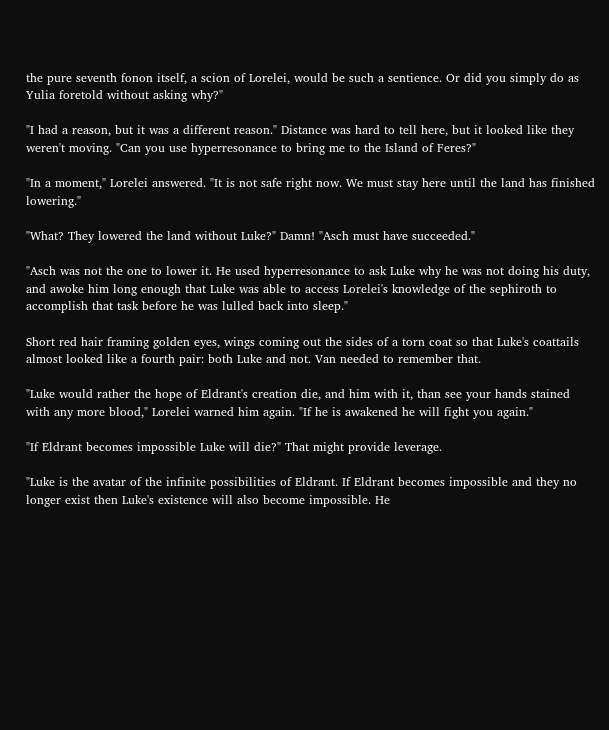the pure seventh fonon itself, a scion of Lorelei, would be such a sentience. Or did you simply do as Yulia foretold without asking why?"

"I had a reason, but it was a different reason." Distance was hard to tell here, but it looked like they weren't moving. "Can you use hyperresonance to bring me to the Island of Feres?"

"In a moment," Lorelei answered. "It is not safe right now. We must stay here until the land has finished lowering."

"What? They lowered the land without Luke?" Damn! "Asch must have succeeded."

"Asch was not the one to lower it. He used hyperresonance to ask Luke why he was not doing his duty, and awoke him long enough that Luke was able to access Lorelei's knowledge of the sephiroth to accomplish that task before he was lulled back into sleep."

Short red hair framing golden eyes, wings coming out the sides of a torn coat so that Luke's coattails almost looked like a fourth pair: both Luke and not. Van needed to remember that.

"Luke would rather the hope of Eldrant's creation die, and him with it, than see your hands stained with any more blood," Lorelei warned him again. "If he is awakened he will fight you again."

"If Eldrant becomes impossible Luke will die?" That might provide leverage.

"Luke is the avatar of the infinite possibilities of Eldrant. If Eldrant becomes impossible and they no longer exist then Luke's existence will also become impossible. He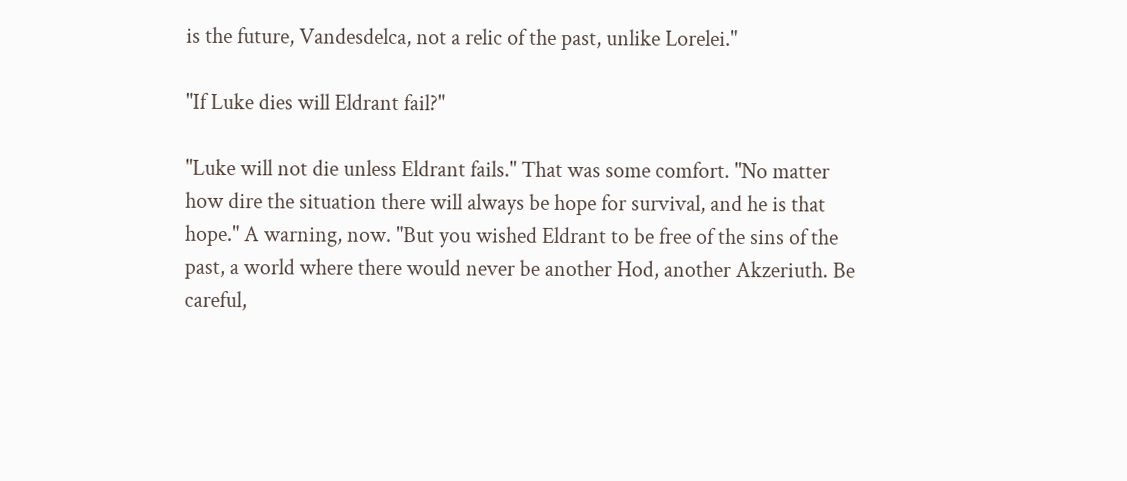is the future, Vandesdelca, not a relic of the past, unlike Lorelei."

"If Luke dies will Eldrant fail?"

"Luke will not die unless Eldrant fails." That was some comfort. "No matter how dire the situation there will always be hope for survival, and he is that hope." A warning, now. "But you wished Eldrant to be free of the sins of the past, a world where there would never be another Hod, another Akzeriuth. Be careful,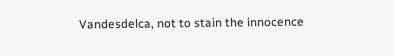Vandesdelca, not to stain the innocence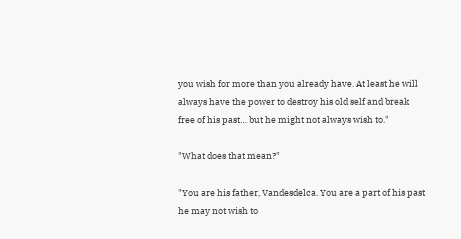you wish for more than you already have. At least he will always have the power to destroy his old self and break free of his past… but he might not always wish to."

"What does that mean?"

"You are his father, Vandesdelca. You are a part of his past he may not wish to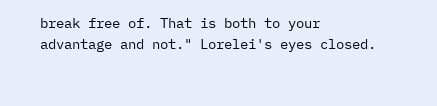break free of. That is both to your advantage and not." Lorelei's eyes closed.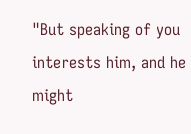"But speaking of you interests him, and he might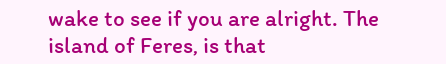wake to see if you are alright. The island of Feres, is that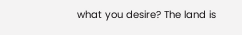what you desire? The land is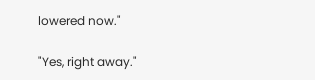lowered now."

"Yes, right away."